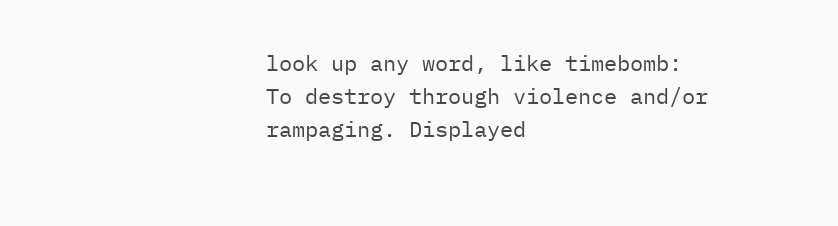look up any word, like timebomb:
To destroy through violence and/or rampaging. Displayed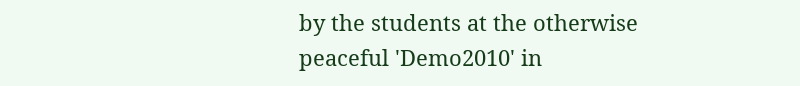by the students at the otherwise peaceful 'Demo2010' in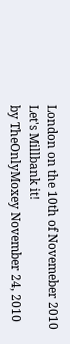London on the 10th of Novemeber 2010
Let's Millbank it!
by TheOnlyMoxey November 24, 2010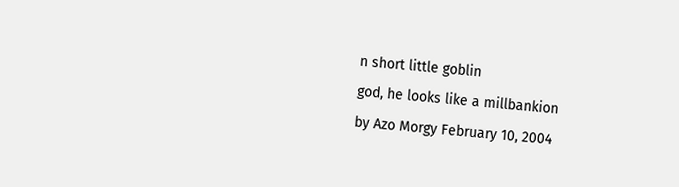n short little goblin
god, he looks like a millbankion
by Azo Morgy February 10, 2004